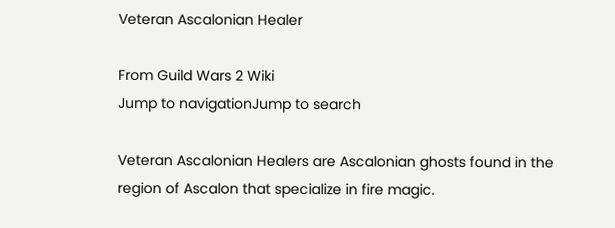Veteran Ascalonian Healer

From Guild Wars 2 Wiki
Jump to navigationJump to search

Veteran Ascalonian Healers are Ascalonian ghosts found in the region of Ascalon that specialize in fire magic.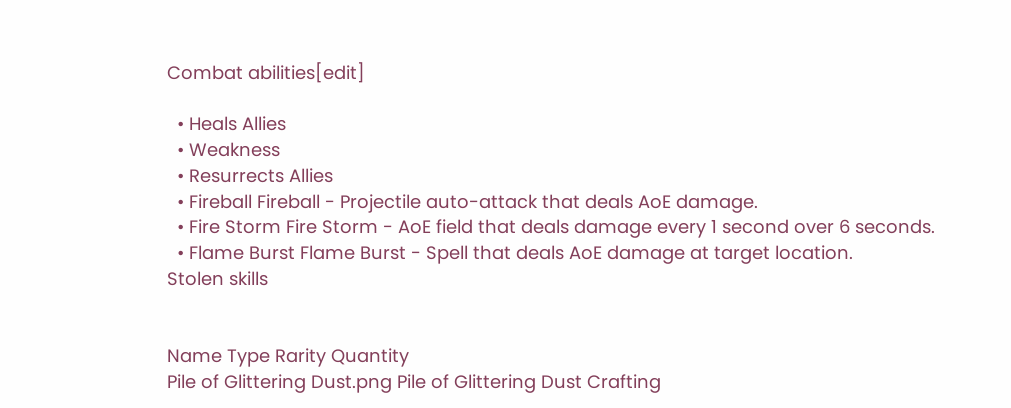Combat abilities[edit]

  • Heals Allies
  • Weakness
  • Resurrects Allies
  • Fireball Fireball - Projectile auto-attack that deals AoE damage.
  • Fire Storm Fire Storm - AoE field that deals damage every 1 second over 6 seconds.
  • Flame Burst Flame Burst - Spell that deals AoE damage at target location.
Stolen skills


Name Type Rarity Quantity
Pile of Glittering Dust.png Pile of Glittering Dust Crafting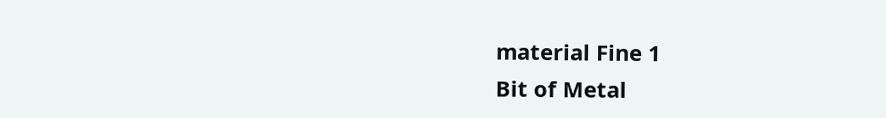material Fine 1
Bit of Metal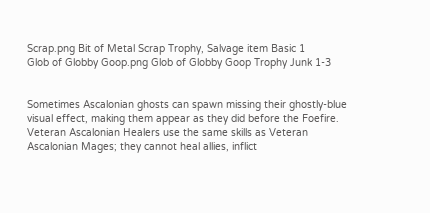Scrap.png Bit of Metal Scrap Trophy, Salvage item Basic 1
Glob of Globby Goop.png Glob of Globby Goop Trophy Junk 1-3


Sometimes Ascalonian ghosts can spawn missing their ghostly-blue visual effect, making them appear as they did before the Foefire.
Veteran Ascalonian Healers use the same skills as Veteran Ascalonian Mages; they cannot heal allies, inflict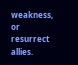weakness, or resurrect allies.